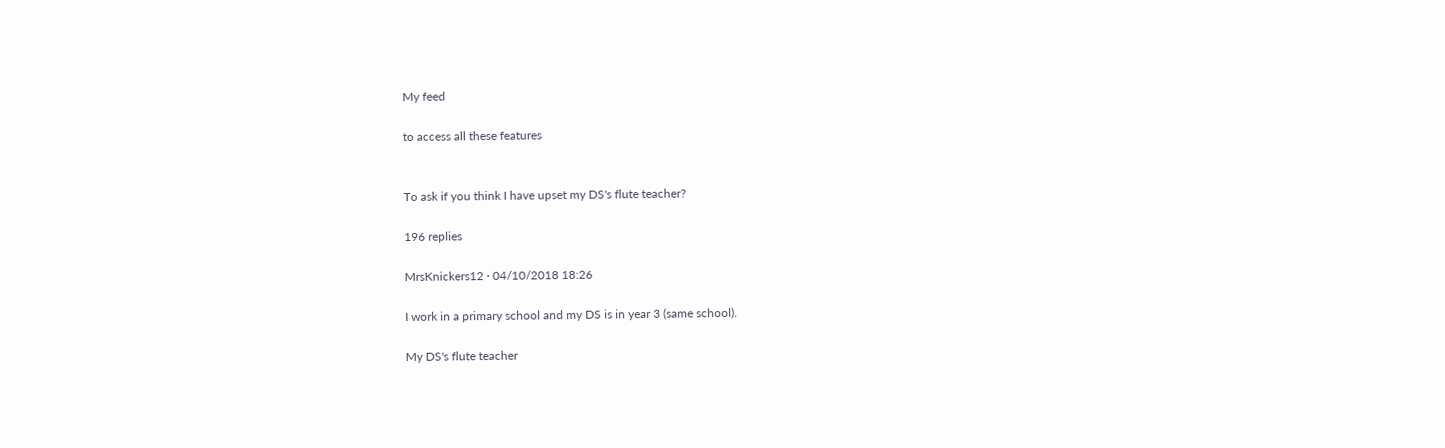My feed

to access all these features


To ask if you think I have upset my DS's flute teacher?

196 replies

MrsKnickers12 · 04/10/2018 18:26

I work in a primary school and my DS is in year 3 (same school).

My DS's flute teacher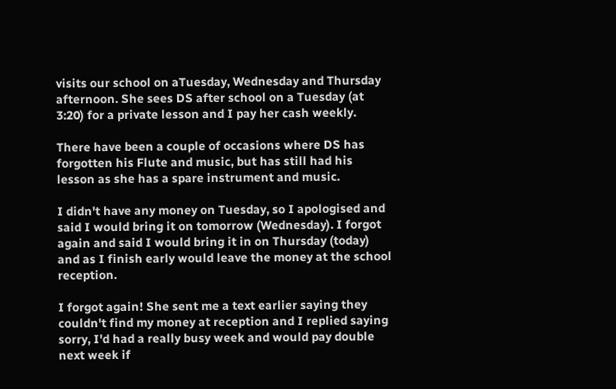visits our school on aTuesday, Wednesday and Thursday afternoon. She sees DS after school on a Tuesday (at 3:20) for a private lesson and I pay her cash weekly.

There have been a couple of occasions where DS has forgotten his Flute and music, but has still had his lesson as she has a spare instrument and music.

I didn't have any money on Tuesday, so I apologised and said I would bring it on tomorrow (Wednesday). I forgot again and said I would bring it in on Thursday (today) and as I finish early would leave the money at the school reception.

I forgot again! She sent me a text earlier saying they couldn't find my money at reception and I replied saying sorry, I'd had a really busy week and would pay double next week if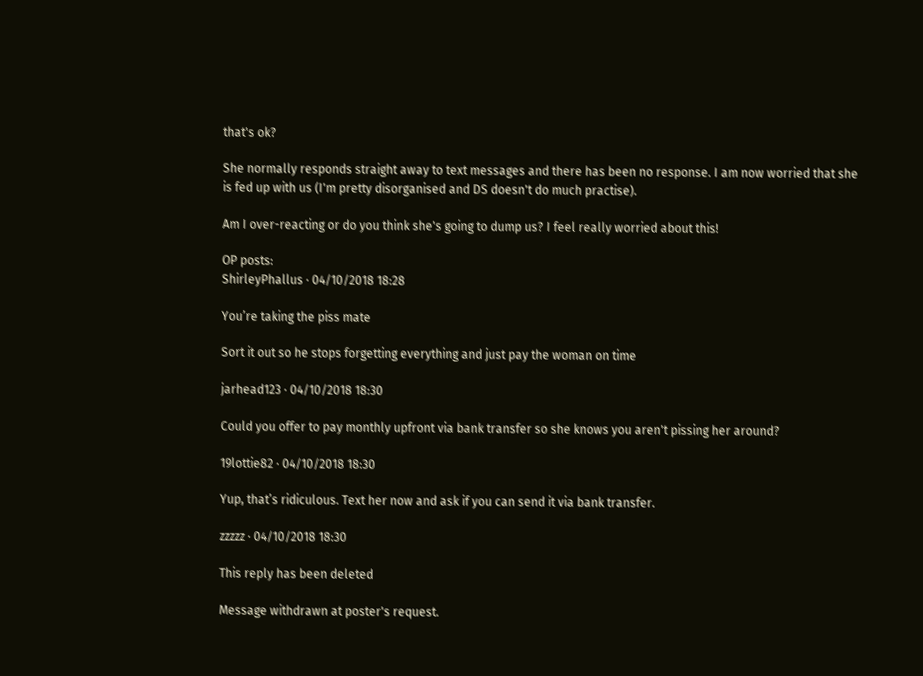that's ok?

She normally responds straight away to text messages and there has been no response. I am now worried that she is fed up with us (I'm pretty disorganised and DS doesn't do much practise).

Am I over-reacting or do you think she's going to dump us? I feel really worried about this!

OP posts:
ShirleyPhallus · 04/10/2018 18:28

You’re taking the piss mate

Sort it out so he stops forgetting everything and just pay the woman on time

jarhead123 · 04/10/2018 18:30

Could you offer to pay monthly upfront via bank transfer so she knows you aren't pissing her around?

19lottie82 · 04/10/2018 18:30

Yup, that’s ridiculous. Text her now and ask if you can send it via bank transfer.

zzzzz · 04/10/2018 18:30

This reply has been deleted

Message withdrawn at poster's request.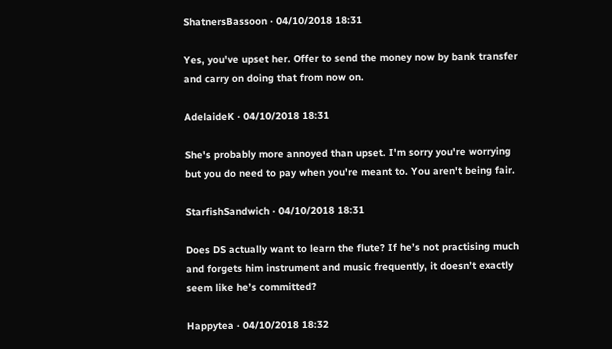ShatnersBassoon · 04/10/2018 18:31

Yes, you've upset her. Offer to send the money now by bank transfer and carry on doing that from now on.

AdelaideK · 04/10/2018 18:31

She's probably more annoyed than upset. I'm sorry you're worrying but you do need to pay when you're meant to. You aren't being fair.

StarfishSandwich · 04/10/2018 18:31

Does DS actually want to learn the flute? If he’s not practising much and forgets him instrument and music frequently, it doesn’t exactly seem like he’s committed?

Happytea · 04/10/2018 18:32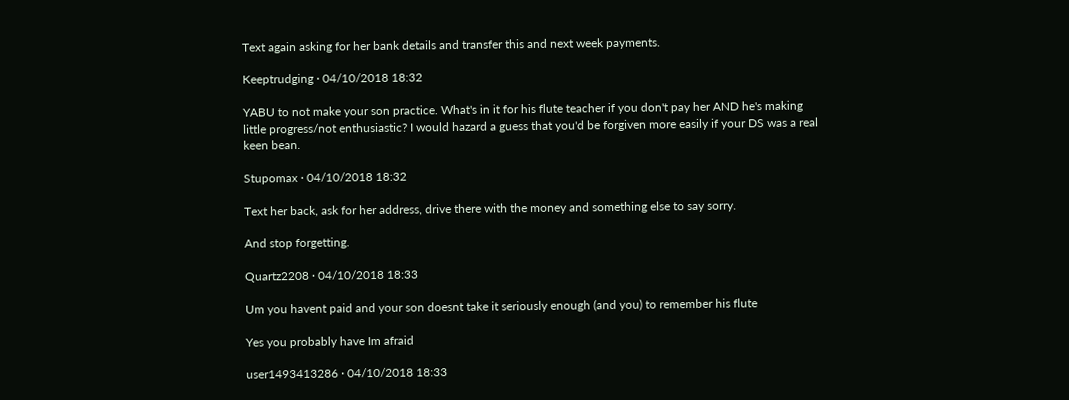Text again asking for her bank details and transfer this and next week payments.

Keeptrudging · 04/10/2018 18:32

YABU to not make your son practice. What's in it for his flute teacher if you don't pay her AND he's making little progress/not enthusiastic? I would hazard a guess that you'd be forgiven more easily if your DS was a real keen bean.

Stupomax · 04/10/2018 18:32

Text her back, ask for her address, drive there with the money and something else to say sorry.

And stop forgetting.

Quartz2208 · 04/10/2018 18:33

Um you havent paid and your son doesnt take it seriously enough (and you) to remember his flute

Yes you probably have Im afraid

user1493413286 · 04/10/2018 18:33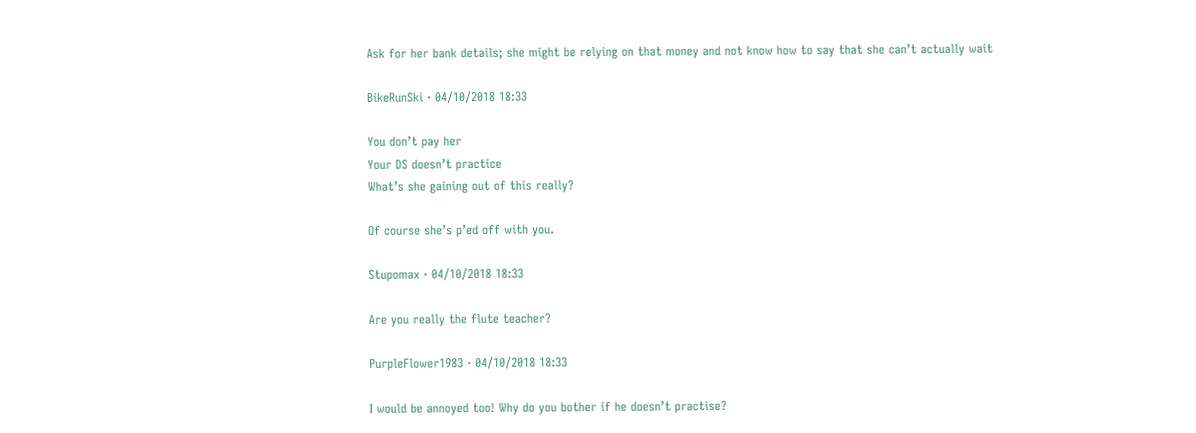Ask for her bank details; she might be relying on that money and not know how to say that she can’t actually wait

BikeRunSki · 04/10/2018 18:33

You don’t pay her
Your DS doesn’t practice
What’s she gaining out of this really?

Of course she’s p’ed off with you.

Stupomax · 04/10/2018 18:33

Are you really the flute teacher?

PurpleFlower1983 · 04/10/2018 18:33

I would be annoyed too! Why do you bother if he doesn’t practise?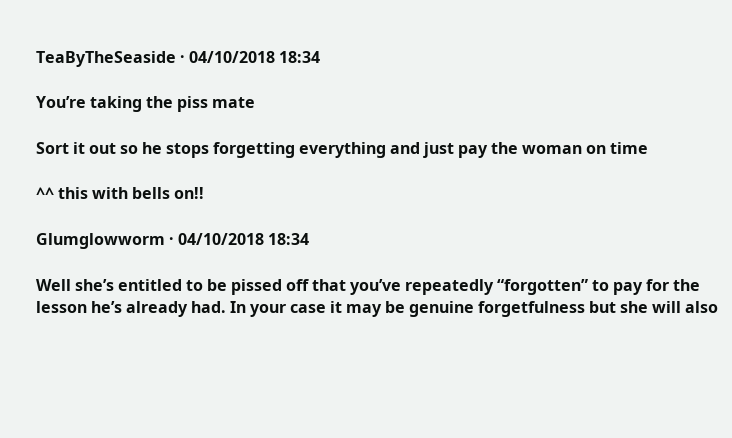TeaByTheSeaside · 04/10/2018 18:34

You’re taking the piss mate

Sort it out so he stops forgetting everything and just pay the woman on time

^^ this with bells on!!

Glumglowworm · 04/10/2018 18:34

Well she’s entitled to be pissed off that you’ve repeatedly “forgotten” to pay for the lesson he’s already had. In your case it may be genuine forgetfulness but she will also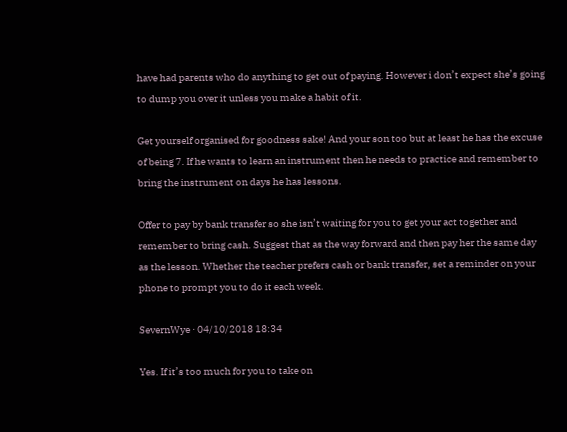have had parents who do anything to get out of paying. However i don’t expect she’s going to dump you over it unless you make a habit of it.

Get yourself organised for goodness sake! And your son too but at least he has the excuse of being 7. If he wants to learn an instrument then he needs to practice and remember to bring the instrument on days he has lessons.

Offer to pay by bank transfer so she isn’t waiting for you to get your act together and remember to bring cash. Suggest that as the way forward and then pay her the same day as the lesson. Whether the teacher prefers cash or bank transfer, set a reminder on your phone to prompt you to do it each week.

SevernWye · 04/10/2018 18:34

Yes. If it’s too much for you to take on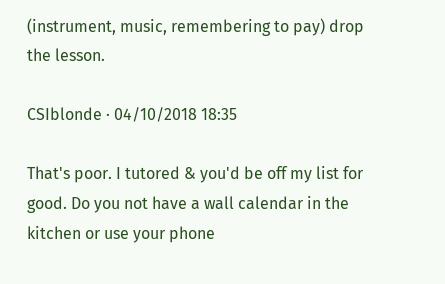(instrument, music, remembering to pay) drop the lesson.

CSIblonde · 04/10/2018 18:35

That's poor. I tutored & you'd be off my list for good. Do you not have a wall calendar in the kitchen or use your phone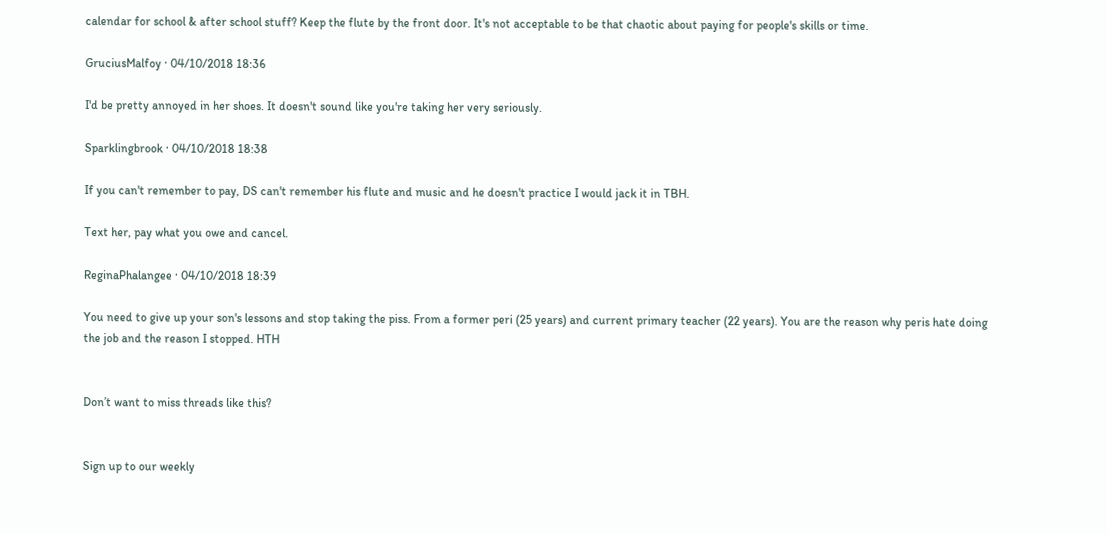calendar for school & after school stuff? Keep the flute by the front door. It's not acceptable to be that chaotic about paying for people's skills or time.

GruciusMalfoy · 04/10/2018 18:36

I'd be pretty annoyed in her shoes. It doesn't sound like you're taking her very seriously.

Sparklingbrook · 04/10/2018 18:38

If you can't remember to pay, DS can't remember his flute and music and he doesn't practice I would jack it in TBH.

Text her, pay what you owe and cancel.

ReginaPhalangee · 04/10/2018 18:39

You need to give up your son's lessons and stop taking the piss. From a former peri (25 years) and current primary teacher (22 years). You are the reason why peris hate doing the job and the reason I stopped. HTH


Don’t want to miss threads like this?


Sign up to our weekly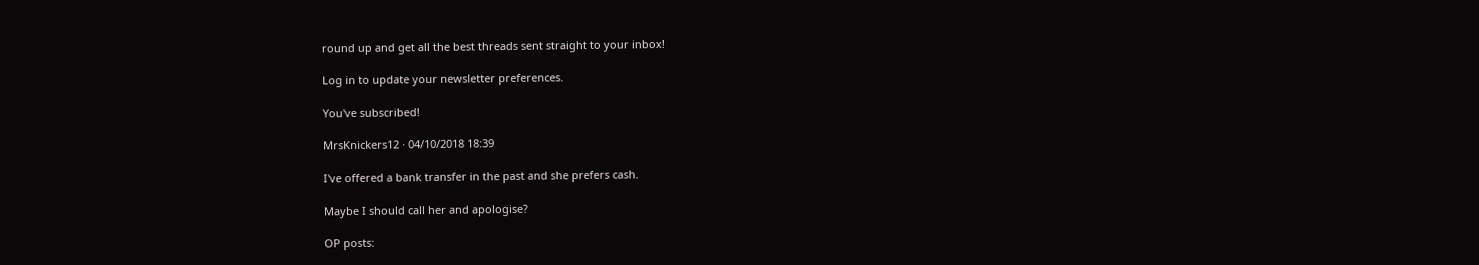round up and get all the best threads sent straight to your inbox!

Log in to update your newsletter preferences.

You've subscribed!

MrsKnickers12 · 04/10/2018 18:39

I've offered a bank transfer in the past and she prefers cash.

Maybe I should call her and apologise?

OP posts: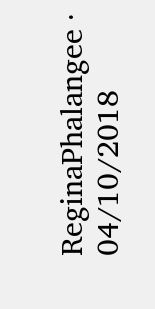ReginaPhalangee · 04/10/2018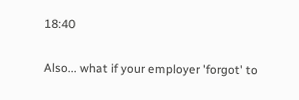18:40

Also... what if your employer 'forgot' to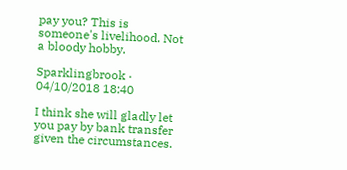pay you? This is someone's livelihood. Not a bloody hobby.

Sparklingbrook · 04/10/2018 18:40

I think she will gladly let you pay by bank transfer given the circumstances.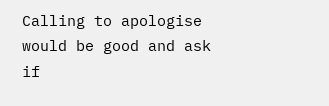Calling to apologise would be good and ask if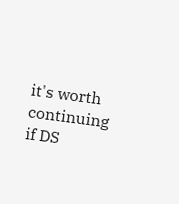it's worth continuing if DS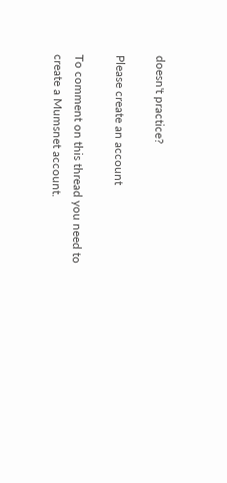doesn't practice?

Please create an account

To comment on this thread you need to create a Mumsnet account.